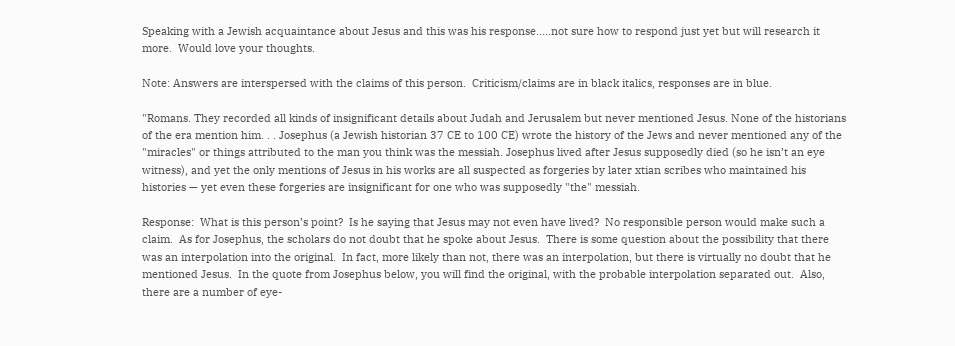Speaking with a Jewish acquaintance about Jesus and this was his response…..not sure how to respond just yet but will research it more.  Would love your thoughts.

Note: Answers are interspersed with the claims of this person.  Criticism/claims are in black italics, responses are in blue.

"Romans. They recorded all kinds of insignificant details about Judah and Jerusalem but never mentioned Jesus. None of the historians of the era mention him. . . Josephus (a Jewish historian 37 CE to 100 CE) wrote the history of the Jews and never mentioned any of the "miracles" or things attributed to the man you think was the messiah. Josephus lived after Jesus supposedly died (so he isn’t an eye witness), and yet the only mentions of Jesus in his works are all suspected as forgeries by later xtian scribes who maintained his histories — yet even these forgeries are insignificant for one who was supposedly "the" messiah.

Response:  What is this person’s point?  Is he saying that Jesus may not even have lived?  No responsible person would make such a claim.  As for Josephus, the scholars do not doubt that he spoke about Jesus.  There is some question about the possibility that there was an interpolation into the original.  In fact, more likely than not, there was an interpolation, but there is virtually no doubt that he mentioned Jesus.  In the quote from Josephus below, you will find the original, with the probable interpolation separated out.  Also, there are a number of eye-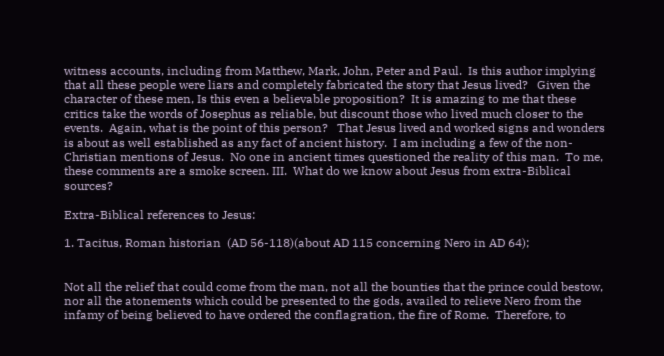witness accounts, including from Matthew, Mark, John, Peter and Paul.  Is this author implying that all these people were liars and completely fabricated the story that Jesus lived?   Given the character of these men, Is this even a believable proposition?  It is amazing to me that these critics take the words of Josephus as reliable, but discount those who lived much closer to the events.  Again, what is the point of this person?   That Jesus lived and worked signs and wonders is about as well established as any fact of ancient history.  I am including a few of the non-Christian mentions of Jesus.  No one in ancient times questioned the reality of this man.  To me, these comments are a smoke screen. III.  What do we know about Jesus from extra-Biblical sources?

Extra-Biblical references to Jesus:

1. Tacitus, Roman historian  (AD 56-118)(about AD 115 concerning Nero in AD 64);


Not all the relief that could come from the man, not all the bounties that the prince could bestow, nor all the atonements which could be presented to the gods, availed to relieve Nero from the infamy of being believed to have ordered the conflagration, the fire of Rome.  Therefore, to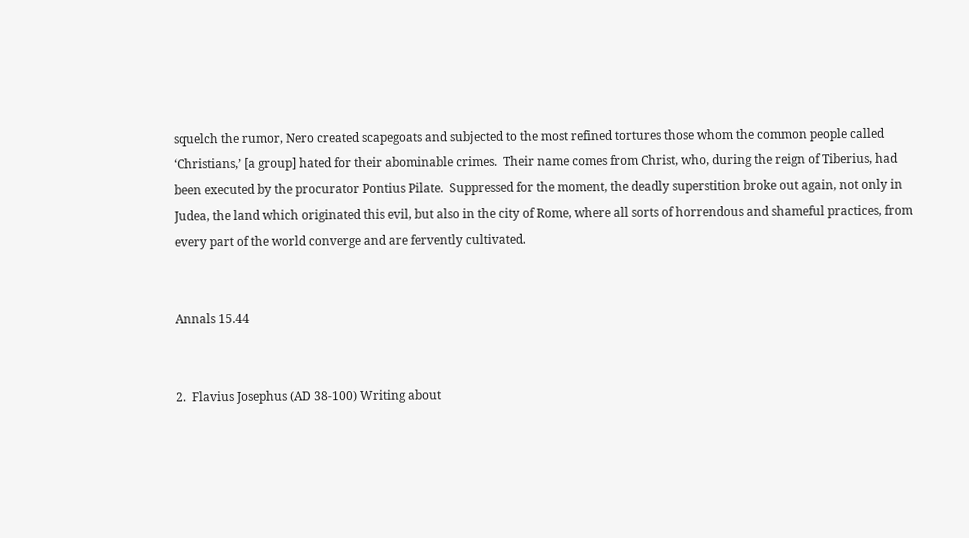squelch the rumor, Nero created scapegoats and subjected to the most refined tortures those whom the common people called ‘Christians,’ [a group] hated for their abominable crimes.  Their name comes from Christ, who, during the reign of Tiberius, had been executed by the procurator Pontius Pilate.  Suppressed for the moment, the deadly superstition broke out again, not only in Judea, the land which originated this evil, but also in the city of Rome, where all sorts of horrendous and shameful practices, from every part of the world converge and are fervently cultivated.


Annals 15.44


2.  Flavius Josephus (AD 38-100) Writing about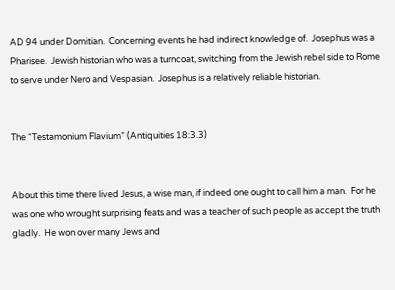AD 94 under Domitian.  Concerning events he had indirect knowledge of.  Josephus was a Pharisee.  Jewish historian who was a turncoat, switching from the Jewish rebel side to Rome to serve under Nero and Vespasian.  Josephus is a relatively reliable historian.


The “Testamonium Flavium” (Antiquities 18:3.3)


About this time there lived Jesus, a wise man, if indeed one ought to call him a man.  For he was one who wrought surprising feats and was a teacher of such people as accept the truth gladly.  He won over many Jews and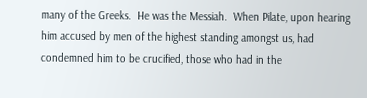many of the Greeks.  He was the Messiah.  When Pilate, upon hearing him accused by men of the highest standing amongst us, had condemned him to be crucified, those who had in the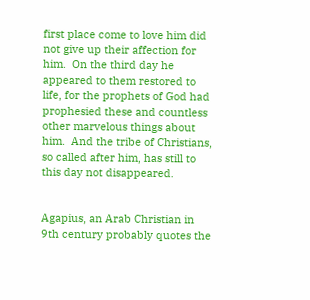first place come to love him did not give up their affection for him.  On the third day he appeared to them restored to life, for the prophets of God had prophesied these and countless other marvelous things about him.  And the tribe of Christians, so called after him, has still to this day not disappeared.


Agapius, an Arab Christian in 9th century probably quotes the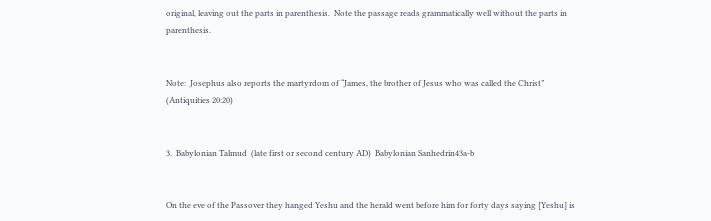original, leaving out the parts in parenthesis.  Note the passage reads grammatically well without the parts in parenthesis.


Note:  Josephus also reports the martyrdom of “James, the brother of Jesus who was called the Christ”   (Antiquities 20:20)


3.  Babylonian Talmud  (late first or second century AD)  Babylonian Sanhedrin43a-b


On the eve of the Passover they hanged Yeshu and the herald went before him for forty days saying [Yeshu] is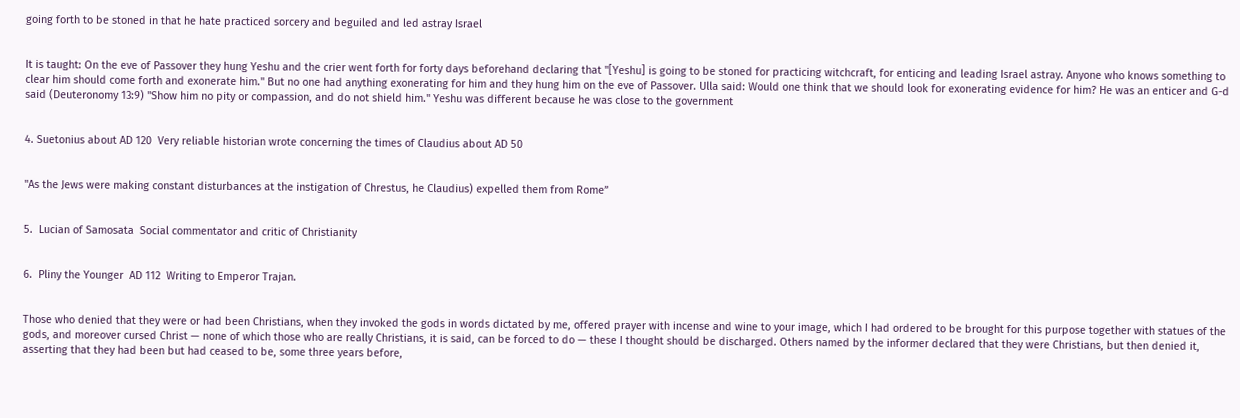going forth to be stoned in that he hate practiced sorcery and beguiled and led astray Israel


It is taught: On the eve of Passover they hung Yeshu and the crier went forth for forty days beforehand declaring that "[Yeshu] is going to be stoned for practicing witchcraft, for enticing and leading Israel astray. Anyone who knows something to clear him should come forth and exonerate him." But no one had anything exonerating for him and they hung him on the eve of Passover. Ulla said: Would one think that we should look for exonerating evidence for him? He was an enticer and G-d said (Deuteronomy 13:9) "Show him no pity or compassion, and do not shield him." Yeshu was different because he was close to the government


4. Suetonius about AD 120  Very reliable historian wrote concerning the times of Claudius about AD 50


"As the Jews were making constant disturbances at the instigation of Chrestus, he Claudius) expelled them from Rome”


5.  Lucian of Samosata  Social commentator and critic of Christianity


6.  Pliny the Younger  AD 112  Writing to Emperor Trajan.


Those who denied that they were or had been Christians, when they invoked the gods in words dictated by me, offered prayer with incense and wine to your image, which I had ordered to be brought for this purpose together with statues of the gods, and moreover cursed Christ — none of which those who are really Christians, it is said, can be forced to do — these I thought should be discharged. Others named by the informer declared that they were Christians, but then denied it, asserting that they had been but had ceased to be, some three years before,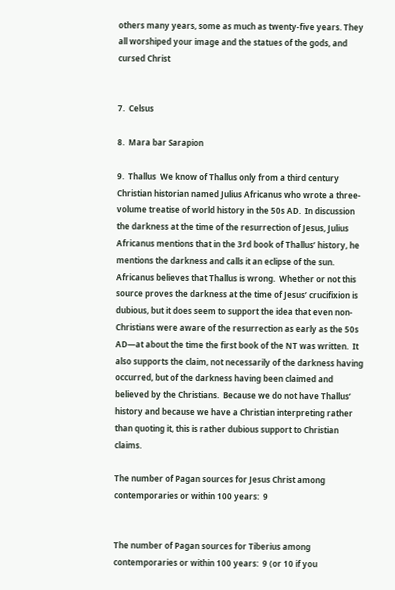others many years, some as much as twenty-five years. They all worshiped your image and the statues of the gods, and cursed Christ


7.  Celsus

8.  Mara bar Sarapion

9.  Thallus  We know of Thallus only from a third century Christian historian named Julius Africanus who wrote a three-volume treatise of world history in the 50s AD.  In discussion the darkness at the time of the resurrection of Jesus, Julius Africanus mentions that in the 3rd book of Thallus’ history, he mentions the darkness and calls it an eclipse of the sun.  Africanus believes that Thallus is wrong.  Whether or not this source proves the darkness at the time of Jesus’ crucifixion is dubious, but it does seem to support the idea that even non-Christians were aware of the resurrection as early as the 50s AD—at about the time the first book of the NT was written.  It also supports the claim, not necessarily of the darkness having occurred, but of the darkness having been claimed and believed by the Christians.  Because we do not have Thallus’ history and because we have a Christian interpreting rather than quoting it, this is rather dubious support to Christian claims.

The number of Pagan sources for Jesus Christ among contemporaries or within 100 years:  9


The number of Pagan sources for Tiberius among contemporaries or within 100 years:  9 (or 10 if you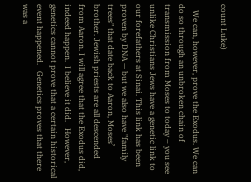count Luke)

   We can, however, prove the Exodus. We can do so through an unbroken chain of transmission from Moses to today – you see unlike Christians Jews have a genetic link to our forefathers at Sinai. This link has been proven by DNA — but we also have "family trees" that date back to Aaron, Moses’ brother. Jewish priests are all descended from Aaron. I will agree that the Exodus did, indeed happen.  I believe it did.   However, genetics cannot prove that a certain historical event happened.   Genetics proves that there was a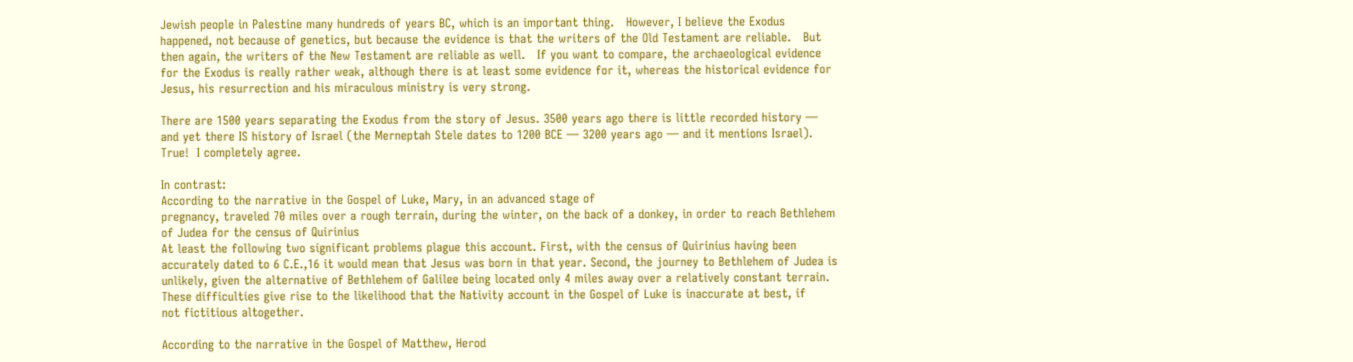Jewish people in Palestine many hundreds of years BC, which is an important thing.   However, I believe the Exodus happened, not because of genetics, but because the evidence is that the writers of the Old Testament are reliable.   But then again, the writers of the New Testament are reliable as well.   If you want to compare, the archaeological evidence for the Exodus is really rather weak, although there is at least some evidence for it, whereas the historical evidence for Jesus, his resurrection and his miraculous ministry is very strong.

There are 1500 years separating the Exodus from the story of Jesus. 3500 years ago there is little recorded history — and yet there IS history of Israel (the Merneptah Stele dates to 1200 BCE — 3200 years ago — and it mentions Israel). True!  I completely agree.

In contrast:
According to the narrative in the Gospel of Luke, Mary, in an advanced stage of
pregnancy, traveled 70 miles over a rough terrain, during the winter, on the back of a donkey, in order to reach Bethlehem of Judea for the census of Quirinius
At least the following two significant problems plague this account. First, with the census of Quirinius having been accurately dated to 6 C.E.,16 it would mean that Jesus was born in that year. Second, the journey to Bethlehem of Judea is unlikely, given the alternative of Bethlehem of Galilee being located only 4 miles away over a relatively constant terrain. These difficulties give rise to the likelihood that the Nativity account in the Gospel of Luke is inaccurate at best, if
not fictitious altogether.

According to the narrative in the Gospel of Matthew, Herod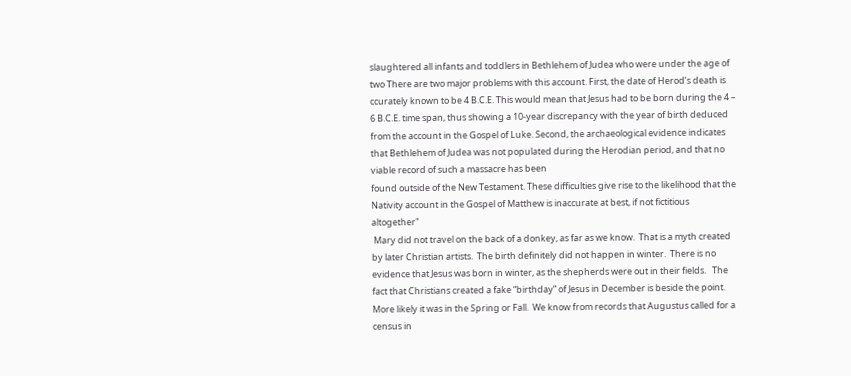slaughtered all infants and toddlers in Bethlehem of Judea who were under the age of two There are two major problems with this account. First, the date of Herod’s death is  ccurately known to be 4 B.C.E. This would mean that Jesus had to be born during the 4 – 6 B.C.E. time span, thus showing a 10-year discrepancy with the year of birth deduced from the account in the Gospel of Luke. Second, the archaeological evidence indicates that Bethlehem of Judea was not populated during the Herodian period, and that no viable record of such a massacre has been
found outside of the New Testament. These difficulties give rise to the likelihood that the Nativity account in the Gospel of Matthew is inaccurate at best, if not fictitious altogether"
 Mary did not travel on the back of a donkey, as far as we know.  That is a myth created by later Christian artists.  The birth definitely did not happen in winter.  There is no evidence that Jesus was born in winter, as the shepherds were out in their fields.   The fact that Christians created a fake “birthday” of Jesus in December is beside the point.  More likely it was in the Spring or Fall.  We know from records that Augustus called for a census in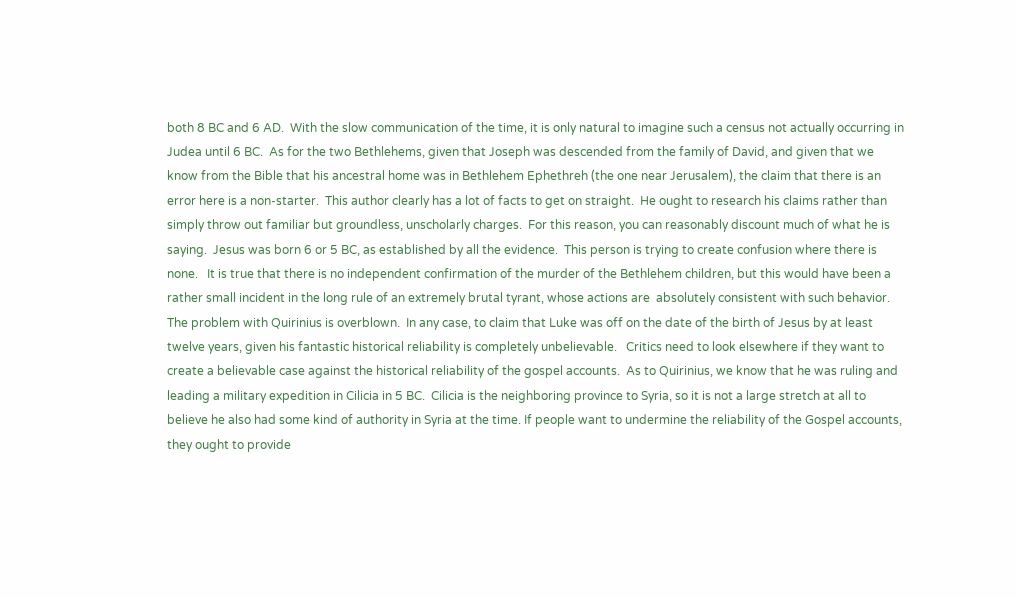both 8 BC and 6 AD.  With the slow communication of the time, it is only natural to imagine such a census not actually occurring in Judea until 6 BC.  As for the two Bethlehems, given that Joseph was descended from the family of David, and given that we know from the Bible that his ancestral home was in Bethlehem Ephethreh (the one near Jerusalem), the claim that there is an error here is a non-starter.  This author clearly has a lot of facts to get on straight.  He ought to research his claims rather than simply throw out familiar but groundless, unscholarly charges.  For this reason, you can reasonably discount much of what he is saying.  Jesus was born 6 or 5 BC, as established by all the evidence.  This person is trying to create confusion where there is none.   It is true that there is no independent confirmation of the murder of the Bethlehem children, but this would have been a rather small incident in the long rule of an extremely brutal tyrant, whose actions are  absolutely consistent with such behavior.  The problem with Quirinius is overblown.  In any case, to claim that Luke was off on the date of the birth of Jesus by at least twelve years, given his fantastic historical reliability is completely unbelievable.   Critics need to look elsewhere if they want to create a believable case against the historical reliability of the gospel accounts.  As to Quirinius, we know that he was ruling and leading a military expedition in Cilicia in 5 BC.  Cilicia is the neighboring province to Syria, so it is not a large stretch at all to believe he also had some kind of authority in Syria at the time. If people want to undermine the reliability of the Gospel accounts, they ought to provide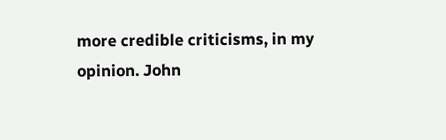more credible criticisms, in my opinion. John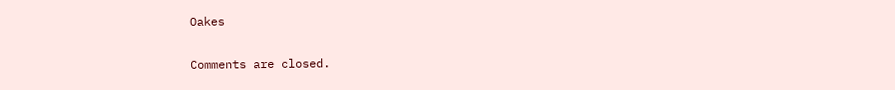Oakes

Comments are closed.